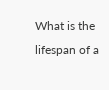What is the lifespan of a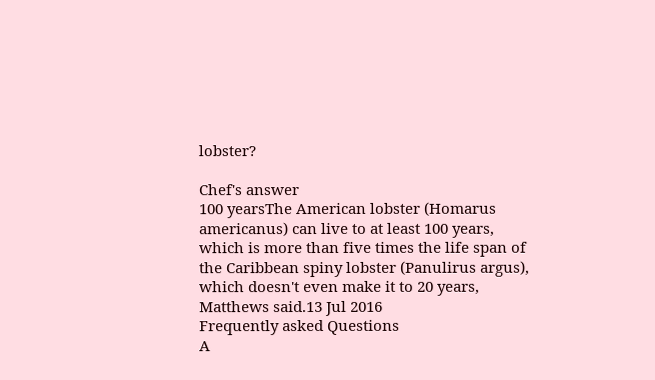lobster?

Chef's answer
100 yearsThe American lobster (Homarus americanus) can live to at least 100 years, which is more than five times the life span of the Caribbean spiny lobster (Panulirus argus), which doesn't even make it to 20 years, Matthews said.13 Jul 2016
Frequently asked Questions
A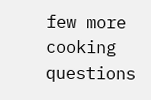few more cooking questions